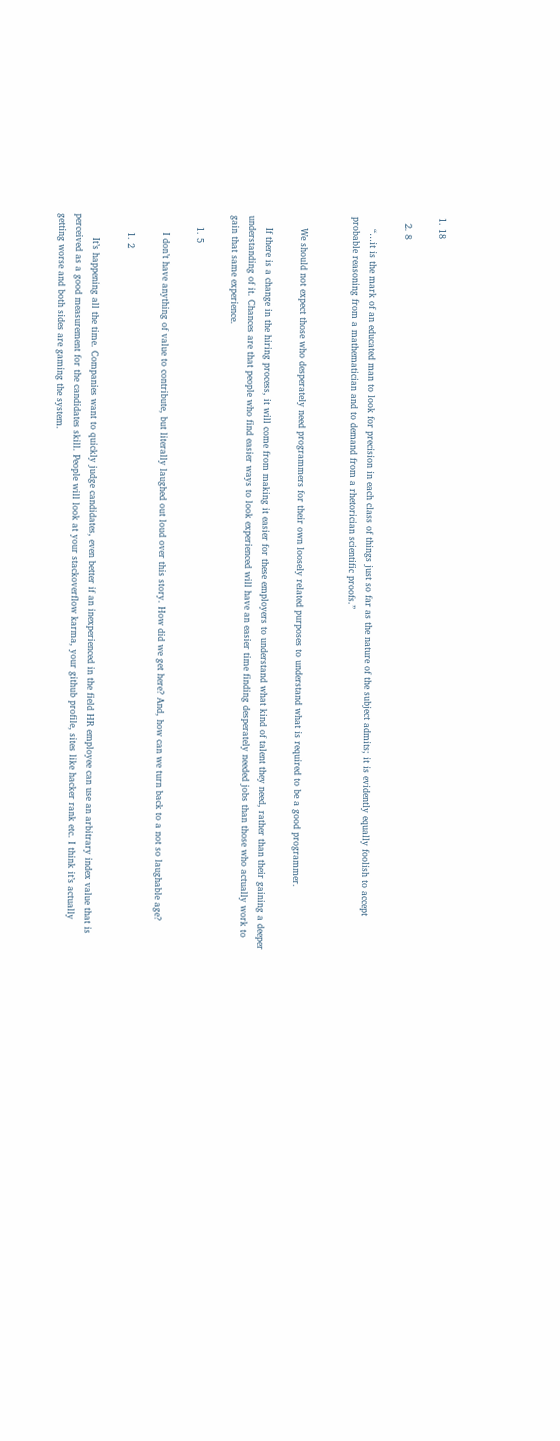1. 18

  2. 8

    “…it is the mark of an educated man to look for precision in each class of things just so far as the nature of the subject admits; it is evidently equally foolish to accept probable reasoning from a mathematician and to demand from a rhetorician scientific proofs.”


    We should not expect those who desperately need programmers for their own loosely related purposes to understand what is required to be a good programmer.

    If there is a change in the hiring process, it will come from making it easier for these employers to understand what kind of talent they need, rather than their gaining a deeper understanding of it. Chances are that people who find easier ways to look experienced will have an easier time finding desperately needed jobs than those who actually work to gain that same experience.

    1. 5

      I don’t have anything of value to contribute, but literally laughed out loud over this story. How did we get here? And, how can we turn back to a not so laughable age?

      1. 2

        It’s happening all the time. Companies want to quickly judge candidates, even better if an inexperienced in the field HR employee can use an arbitrary index value that is perceived as a good measurement for the candidates skill. People will look at your stackoverflow karma, your github profile, sites like hacker rank etc. I think it’s actually getting worse and both sides are gaming the system.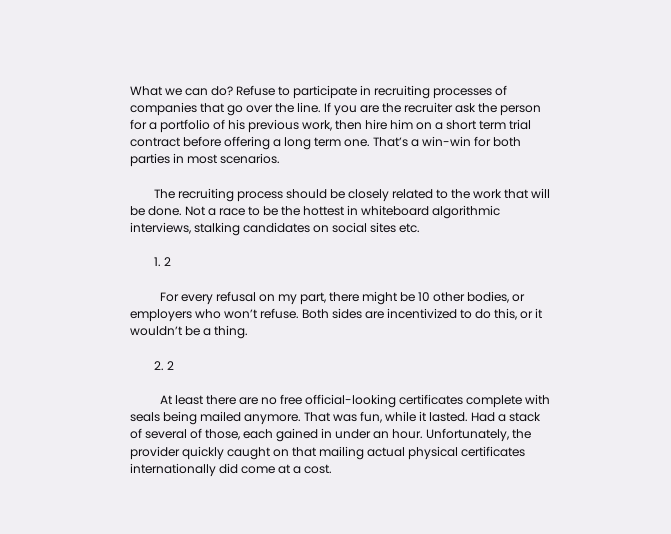What we can do? Refuse to participate in recruiting processes of companies that go over the line. If you are the recruiter ask the person for a portfolio of his previous work, then hire him on a short term trial contract before offering a long term one. That’s a win-win for both parties in most scenarios.

        The recruiting process should be closely related to the work that will be done. Not a race to be the hottest in whiteboard algorithmic interviews, stalking candidates on social sites etc.

        1. 2

          For every refusal on my part, there might be 10 other bodies, or employers who won’t refuse. Both sides are incentivized to do this, or it wouldn’t be a thing.

        2. 2

          At least there are no free official-looking certificates complete with seals being mailed anymore. That was fun, while it lasted. Had a stack of several of those, each gained in under an hour. Unfortunately, the provider quickly caught on that mailing actual physical certificates internationally did come at a cost.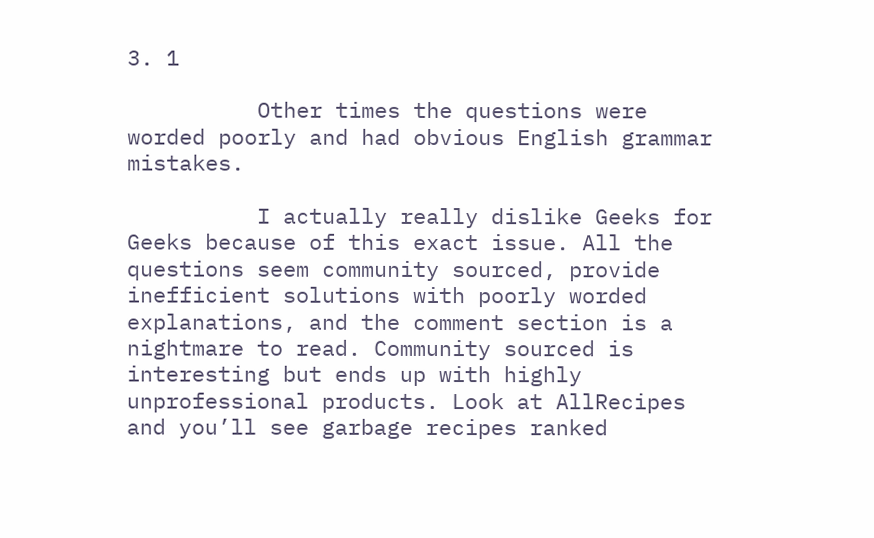3. 1

          Other times the questions were worded poorly and had obvious English grammar mistakes.

          I actually really dislike Geeks for Geeks because of this exact issue. All the questions seem community sourced, provide inefficient solutions with poorly worded explanations, and the comment section is a nightmare to read. Community sourced is interesting but ends up with highly unprofessional products. Look at AllRecipes and you’ll see garbage recipes ranked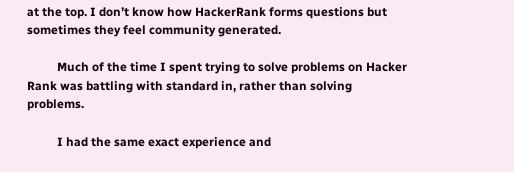at the top. I don’t know how HackerRank forms questions but sometimes they feel community generated.

          Much of the time I spent trying to solve problems on Hacker Rank was battling with standard in, rather than solving problems.

          I had the same exact experience and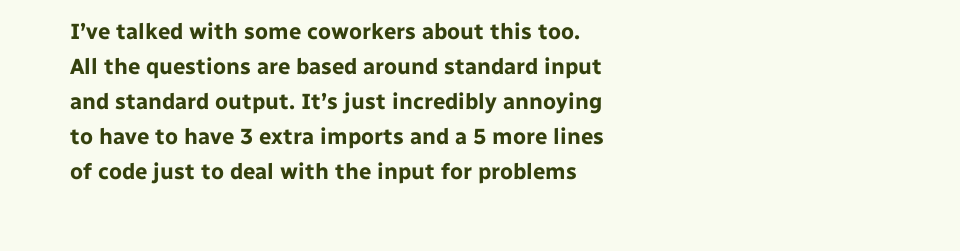I’ve talked with some coworkers about this too. All the questions are based around standard input and standard output. It’s just incredibly annoying to have to have 3 extra imports and a 5 more lines of code just to deal with the input for problems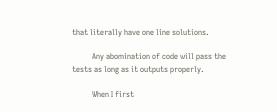that literally have one line solutions.

          Any abomination of code will pass the tests as long as it outputs properly.

          When I first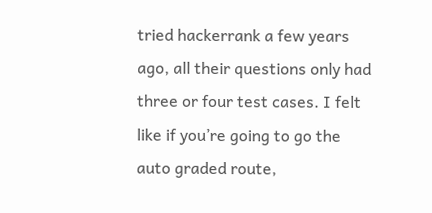tried hackerrank a few years ago, all their questions only had three or four test cases. I felt like if you’re going to go the auto graded route,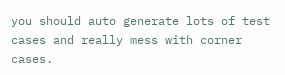you should auto generate lots of test cases and really mess with corner cases.